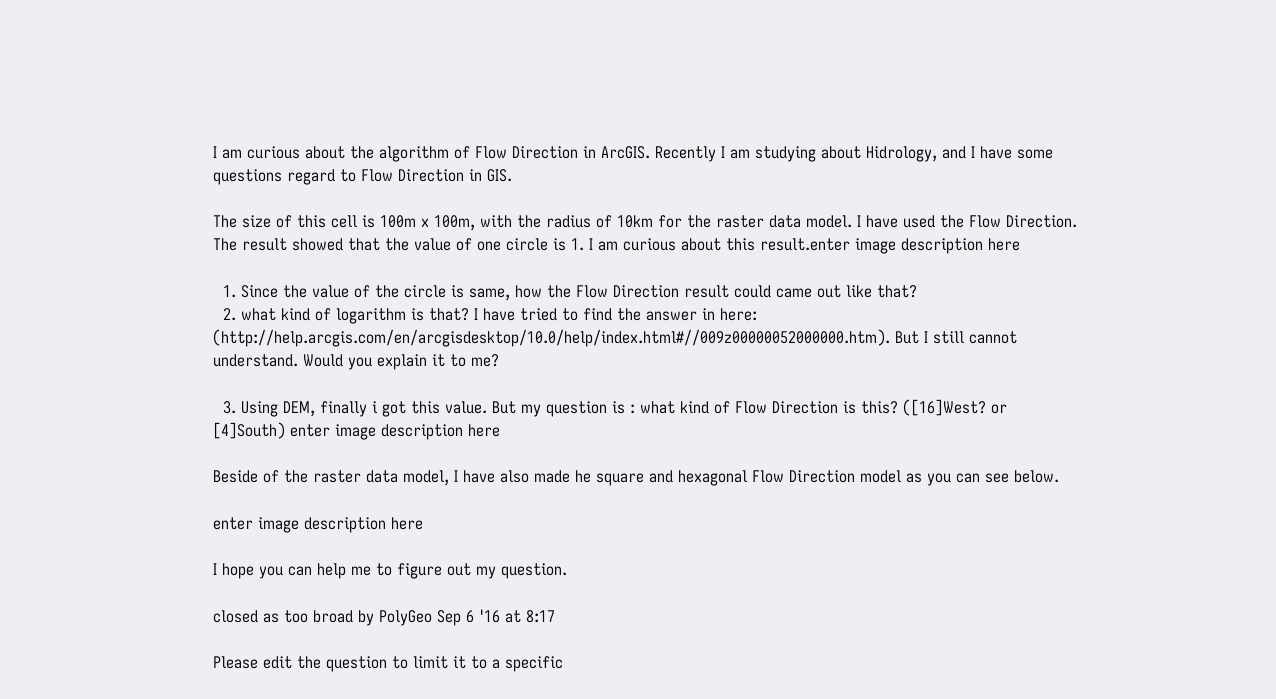I am curious about the algorithm of Flow Direction in ArcGIS. Recently I am studying about Hidrology, and I have some questions regard to Flow Direction in GIS.

The size of this cell is 100m x 100m, with the radius of 10km for the raster data model. I have used the Flow Direction. The result showed that the value of one circle is 1. I am curious about this result.enter image description here

  1. Since the value of the circle is same, how the Flow Direction result could came out like that?
  2. what kind of logarithm is that? I have tried to find the answer in here: (http://help.arcgis.com/en/arcgisdesktop/10.0/help/index.html#//009z00000052000000.htm). But I still cannot understand. Would you explain it to me?

  3. Using DEM, finally i got this value. But my question is : what kind of Flow Direction is this? ([16]West? or [4]South) enter image description here

Beside of the raster data model, I have also made he square and hexagonal Flow Direction model as you can see below.

enter image description here

I hope you can help me to figure out my question.

closed as too broad by PolyGeo Sep 6 '16 at 8:17

Please edit the question to limit it to a specific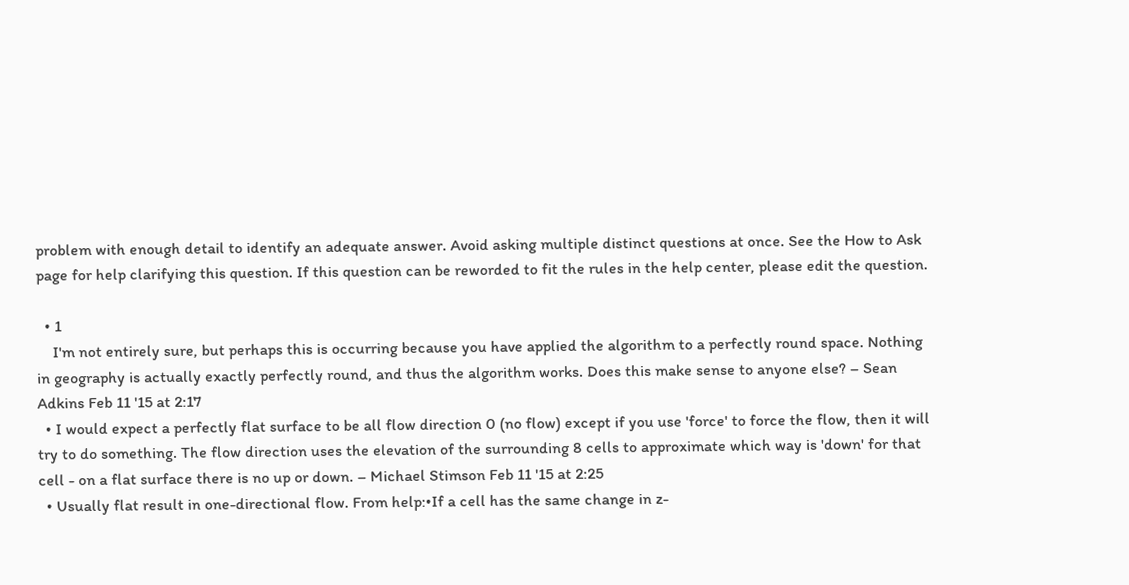problem with enough detail to identify an adequate answer. Avoid asking multiple distinct questions at once. See the How to Ask page for help clarifying this question. If this question can be reworded to fit the rules in the help center, please edit the question.

  • 1
    I'm not entirely sure, but perhaps this is occurring because you have applied the algorithm to a perfectly round space. Nothing in geography is actually exactly perfectly round, and thus the algorithm works. Does this make sense to anyone else? – Sean Adkins Feb 11 '15 at 2:17
  • I would expect a perfectly flat surface to be all flow direction 0 (no flow) except if you use 'force' to force the flow, then it will try to do something. The flow direction uses the elevation of the surrounding 8 cells to approximate which way is 'down' for that cell - on a flat surface there is no up or down. – Michael Stimson Feb 11 '15 at 2:25
  • Usually flat result in one-directional flow. From help:•If a cell has the same change in z-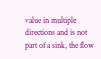value in multiple directions and is not part of a sink, the flow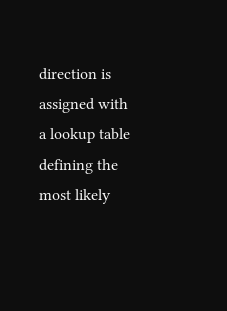direction is assigned with a lookup table defining the most likely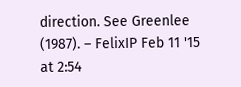direction. See Greenlee (1987). – FelixIP Feb 11 '15 at 2:54